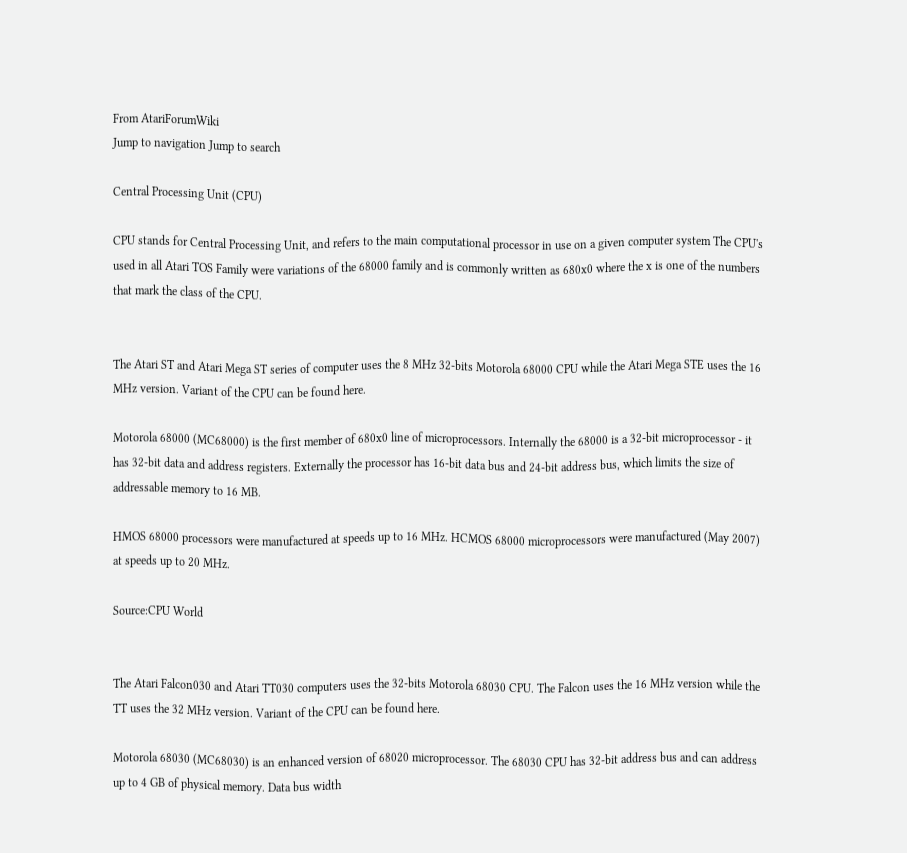From AtariForumWiki
Jump to navigation Jump to search

Central Processing Unit (CPU)

CPU stands for Central Processing Unit, and refers to the main computational processor in use on a given computer system The CPU's used in all Atari TOS Family were variations of the 68000 family and is commonly written as 680x0 where the x is one of the numbers that mark the class of the CPU.


The Atari ST and Atari Mega ST series of computer uses the 8 MHz 32-bits Motorola 68000 CPU while the Atari Mega STE uses the 16 MHz version. Variant of the CPU can be found here.

Motorola 68000 (MC68000) is the first member of 680x0 line of microprocessors. Internally the 68000 is a 32-bit microprocessor - it has 32-bit data and address registers. Externally the processor has 16-bit data bus and 24-bit address bus, which limits the size of addressable memory to 16 MB.

HMOS 68000 processors were manufactured at speeds up to 16 MHz. HCMOS 68000 microprocessors were manufactured (May 2007) at speeds up to 20 MHz.

Source:CPU World


The Atari Falcon030 and Atari TT030 computers uses the 32-bits Motorola 68030 CPU. The Falcon uses the 16 MHz version while the TT uses the 32 MHz version. Variant of the CPU can be found here.

Motorola 68030 (MC68030) is an enhanced version of 68020 microprocessor. The 68030 CPU has 32-bit address bus and can address up to 4 GB of physical memory. Data bus width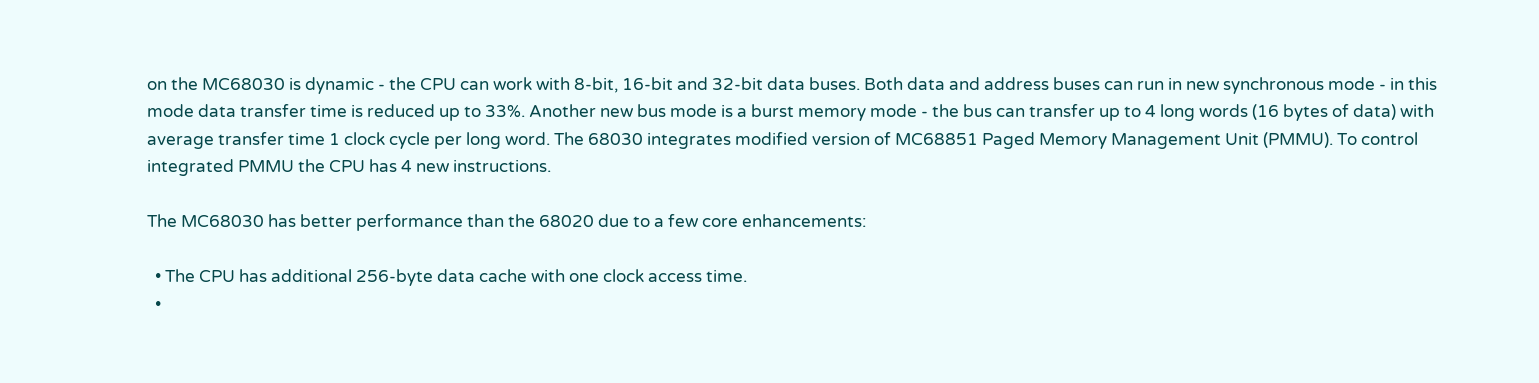on the MC68030 is dynamic - the CPU can work with 8-bit, 16-bit and 32-bit data buses. Both data and address buses can run in new synchronous mode - in this mode data transfer time is reduced up to 33%. Another new bus mode is a burst memory mode - the bus can transfer up to 4 long words (16 bytes of data) with average transfer time 1 clock cycle per long word. The 68030 integrates modified version of MC68851 Paged Memory Management Unit (PMMU). To control integrated PMMU the CPU has 4 new instructions.

The MC68030 has better performance than the 68020 due to a few core enhancements:

  • The CPU has additional 256-byte data cache with one clock access time.
  •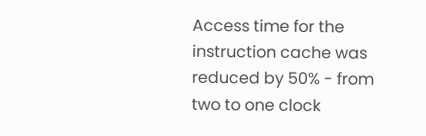Access time for the instruction cache was reduced by 50% - from two to one clock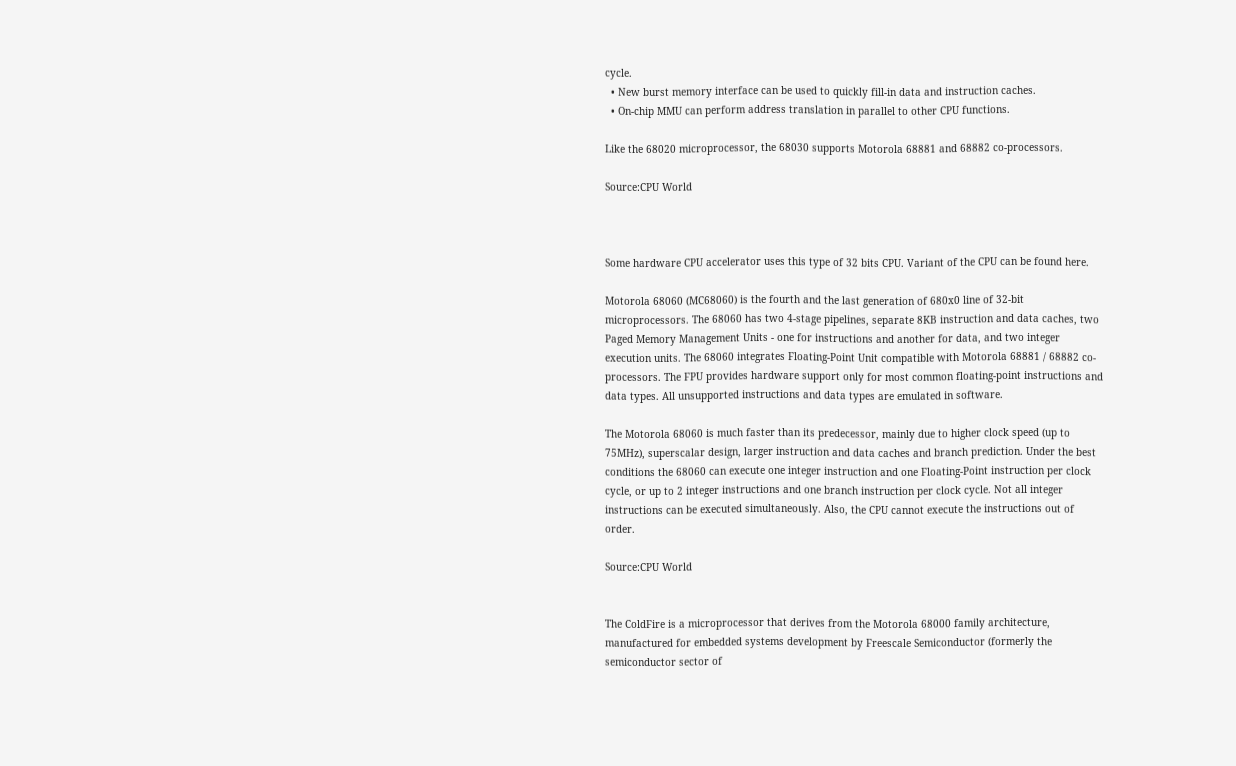cycle.
  • New burst memory interface can be used to quickly fill-in data and instruction caches.
  • On-chip MMU can perform address translation in parallel to other CPU functions.

Like the 68020 microprocessor, the 68030 supports Motorola 68881 and 68882 co-processors.

Source:CPU World



Some hardware CPU accelerator uses this type of 32 bits CPU. Variant of the CPU can be found here.

Motorola 68060 (MC68060) is the fourth and the last generation of 680x0 line of 32-bit microprocessors. The 68060 has two 4-stage pipelines, separate 8KB instruction and data caches, two Paged Memory Management Units - one for instructions and another for data, and two integer execution units. The 68060 integrates Floating-Point Unit compatible with Motorola 68881 / 68882 co-processors. The FPU provides hardware support only for most common floating-point instructions and data types. All unsupported instructions and data types are emulated in software.

The Motorola 68060 is much faster than its predecessor, mainly due to higher clock speed (up to 75MHz), superscalar design, larger instruction and data caches and branch prediction. Under the best conditions the 68060 can execute one integer instruction and one Floating-Point instruction per clock cycle, or up to 2 integer instructions and one branch instruction per clock cycle. Not all integer instructions can be executed simultaneously. Also, the CPU cannot execute the instructions out of order.

Source:CPU World


The ColdFire is a microprocessor that derives from the Motorola 68000 family architecture, manufactured for embedded systems development by Freescale Semiconductor (formerly the semiconductor sector of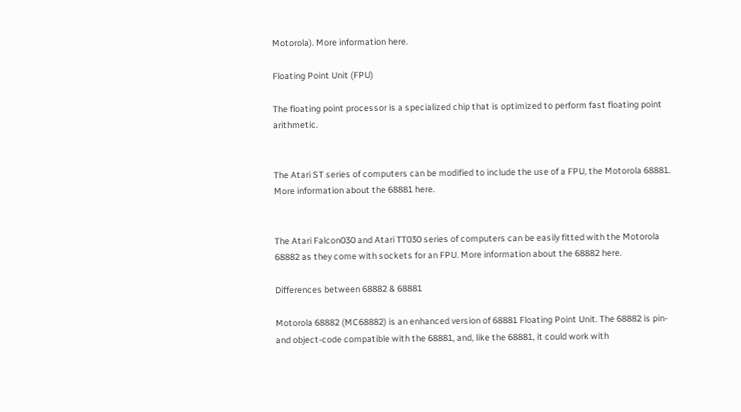Motorola). More information here.

Floating Point Unit (FPU)

The floating point processor is a specialized chip that is optimized to perform fast floating point arithmetic.


The Atari ST series of computers can be modified to include the use of a FPU, the Motorola 68881. More information about the 68881 here.


The Atari Falcon030 and Atari TT030 series of computers can be easily fitted with the Motorola 68882 as they come with sockets for an FPU. More information about the 68882 here.

Differences between 68882 & 68881

Motorola 68882 (MC68882) is an enhanced version of 68881 Floating Point Unit. The 68882 is pin- and object-code compatible with the 68881, and, like the 68881, it could work with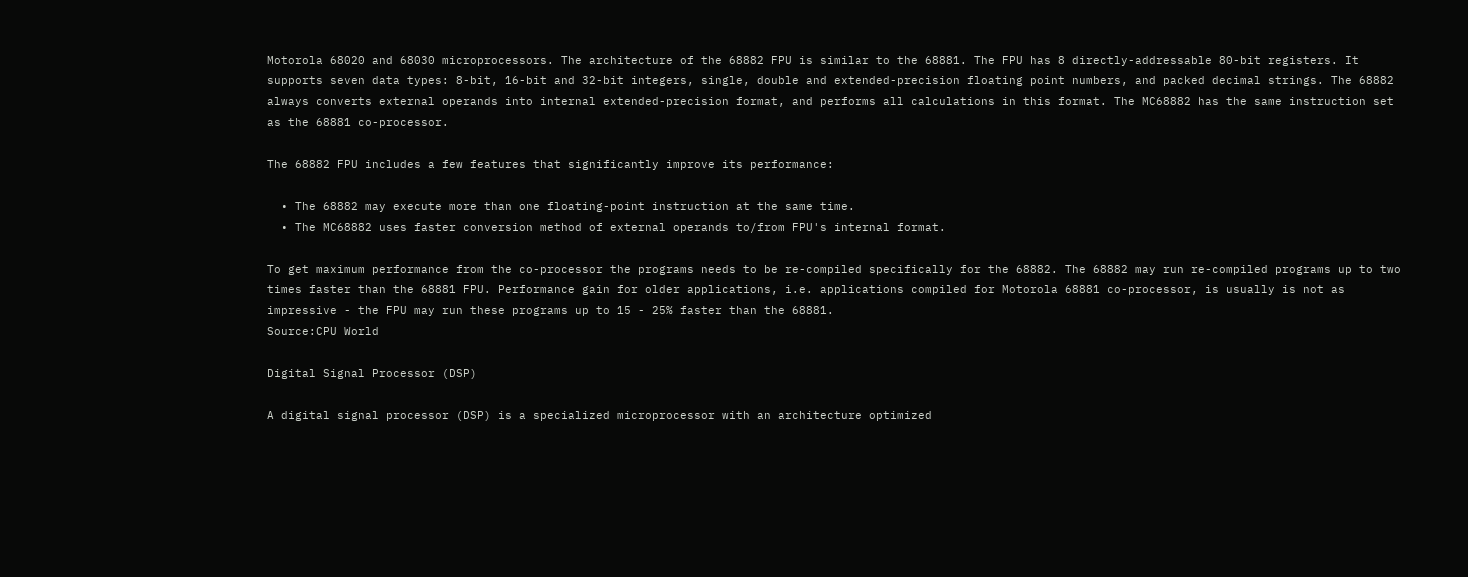Motorola 68020 and 68030 microprocessors. The architecture of the 68882 FPU is similar to the 68881. The FPU has 8 directly-addressable 80-bit registers. It supports seven data types: 8-bit, 16-bit and 32-bit integers, single, double and extended-precision floating point numbers, and packed decimal strings. The 68882 always converts external operands into internal extended-precision format, and performs all calculations in this format. The MC68882 has the same instruction set as the 68881 co-processor.

The 68882 FPU includes a few features that significantly improve its performance:

  • The 68882 may execute more than one floating-point instruction at the same time.
  • The MC68882 uses faster conversion method of external operands to/from FPU's internal format.

To get maximum performance from the co-processor the programs needs to be re-compiled specifically for the 68882. The 68882 may run re-compiled programs up to two times faster than the 68881 FPU. Performance gain for older applications, i.e. applications compiled for Motorola 68881 co-processor, is usually is not as impressive - the FPU may run these programs up to 15 - 25% faster than the 68881.
Source:CPU World

Digital Signal Processor (DSP)

A digital signal processor (DSP) is a specialized microprocessor with an architecture optimized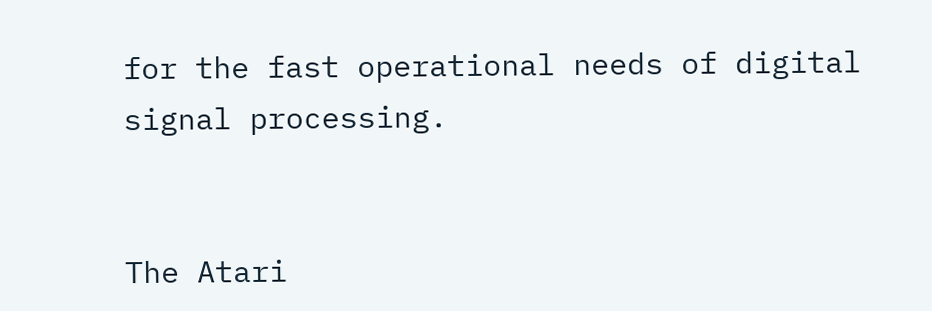for the fast operational needs of digital signal processing.


The Atari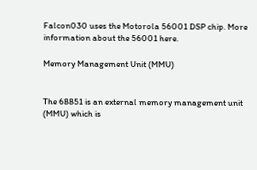Falcon030 uses the Motorola 56001 DSP chip. More information about the 56001 here.

Memory Management Unit (MMU)


The 68851 is an external memory management unit (MMU) which is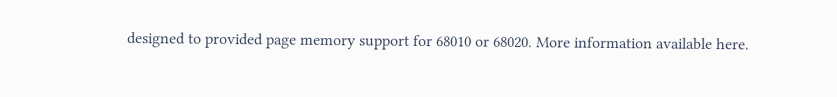designed to provided page memory support for 68010 or 68020. More information available here.